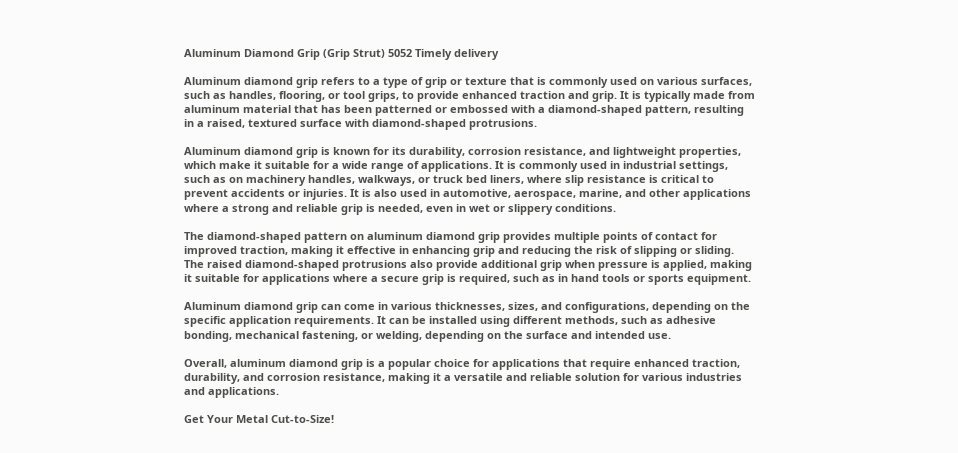Aluminum Diamond Grip (Grip Strut) 5052 Timely delivery

Aluminum diamond grip refers to a type of grip or texture that is commonly used on various surfaces, such as handles, flooring, or tool grips, to provide enhanced traction and grip. It is typically made from aluminum material that has been patterned or embossed with a diamond-shaped pattern, resulting in a raised, textured surface with diamond-shaped protrusions.

Aluminum diamond grip is known for its durability, corrosion resistance, and lightweight properties, which make it suitable for a wide range of applications. It is commonly used in industrial settings, such as on machinery handles, walkways, or truck bed liners, where slip resistance is critical to prevent accidents or injuries. It is also used in automotive, aerospace, marine, and other applications where a strong and reliable grip is needed, even in wet or slippery conditions.

The diamond-shaped pattern on aluminum diamond grip provides multiple points of contact for improved traction, making it effective in enhancing grip and reducing the risk of slipping or sliding. The raised diamond-shaped protrusions also provide additional grip when pressure is applied, making it suitable for applications where a secure grip is required, such as in hand tools or sports equipment.

Aluminum diamond grip can come in various thicknesses, sizes, and configurations, depending on the specific application requirements. It can be installed using different methods, such as adhesive bonding, mechanical fastening, or welding, depending on the surface and intended use.

Overall, aluminum diamond grip is a popular choice for applications that require enhanced traction, durability, and corrosion resistance, making it a versatile and reliable solution for various industries and applications.

Get Your Metal Cut-to-Size!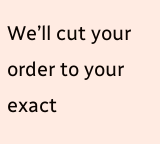We’ll cut your order to your exact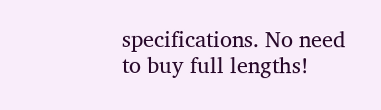specifications. No need to buy full lengths!